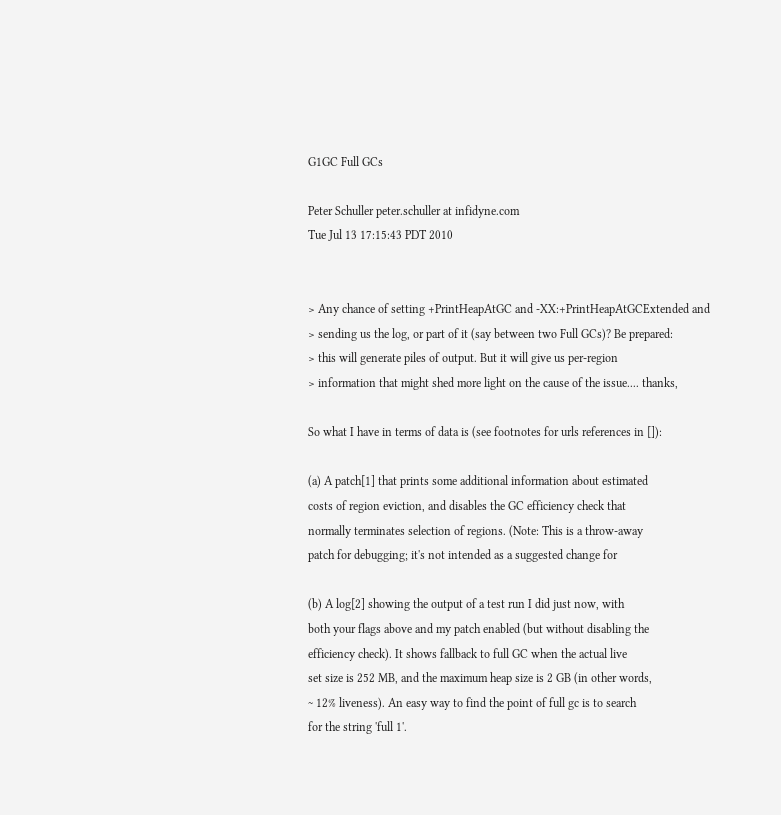G1GC Full GCs

Peter Schuller peter.schuller at infidyne.com
Tue Jul 13 17:15:43 PDT 2010


> Any chance of setting +PrintHeapAtGC and -XX:+PrintHeapAtGCExtended and
> sending us the log, or part of it (say between two Full GCs)? Be prepared:
> this will generate piles of output. But it will give us per-region
> information that might shed more light on the cause of the issue.... thanks,

So what I have in terms of data is (see footnotes for urls references in []):

(a) A patch[1] that prints some additional information about estimated
costs of region eviction, and disables the GC efficiency check that
normally terminates selection of regions. (Note: This is a throw-away
patch for debugging; it's not intended as a suggested change for

(b) A log[2] showing the output of a test run I did just now, with
both your flags above and my patch enabled (but without disabling the
efficiency check). It shows fallback to full GC when the actual live
set size is 252 MB, and the maximum heap size is 2 GB (in other words,
~ 12% liveness). An easy way to find the point of full gc is to search
for the string 'full 1'.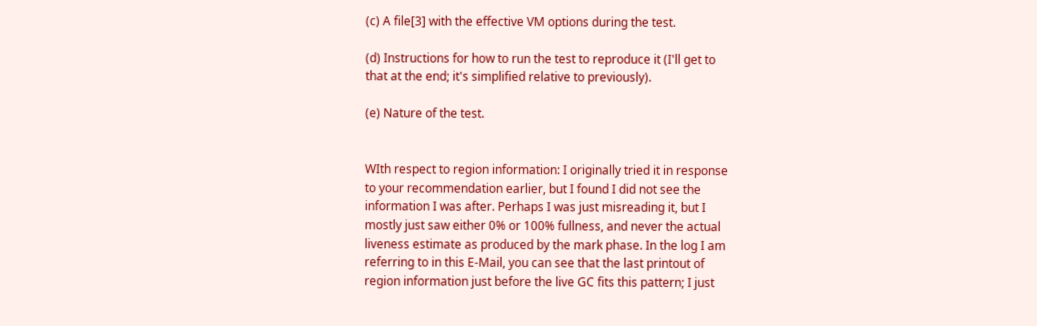(c) A file[3] with the effective VM options during the test.

(d) Instructions for how to run the test to reproduce it (I'll get to
that at the end; it's simplified relative to previously).

(e) Nature of the test.


WIth respect to region information: I originally tried it in response
to your recommendation earlier, but I found I did not see the
information I was after. Perhaps I was just misreading it, but I
mostly just saw either 0% or 100% fullness, and never the actual
liveness estimate as produced by the mark phase. In the log I am
referring to in this E-Mail, you can see that the last printout of
region information just before the live GC fits this pattern; I just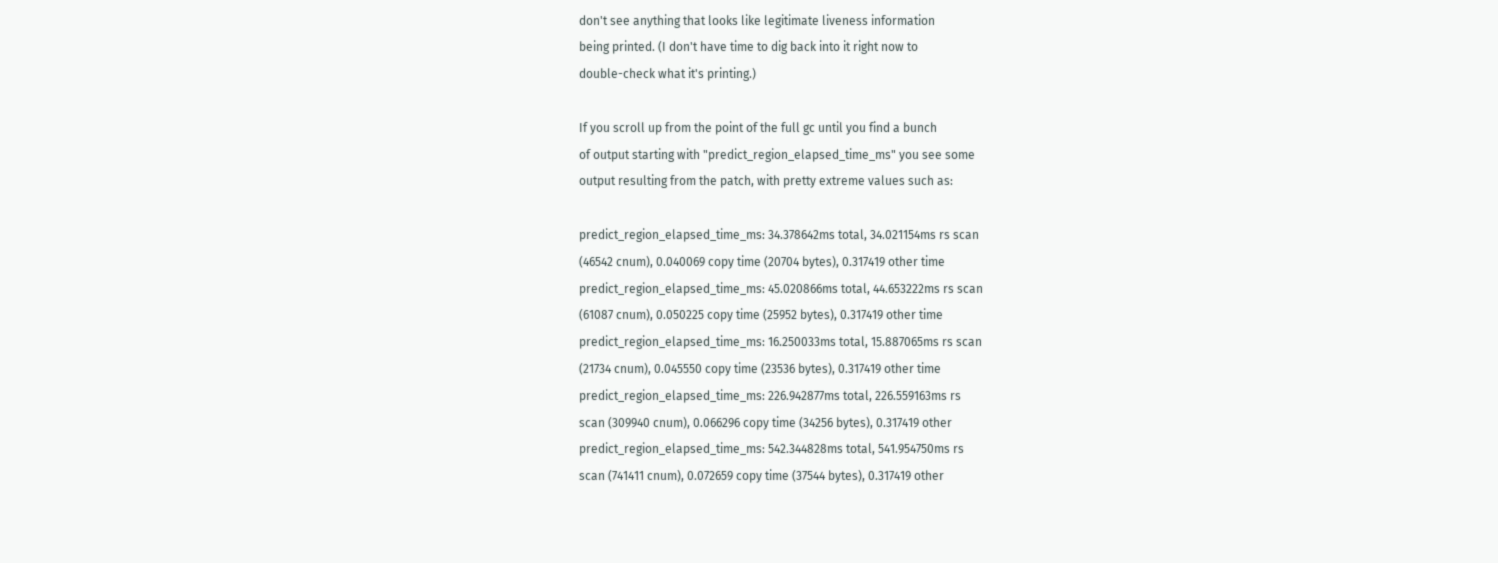don't see anything that looks like legitimate liveness information
being printed. (I don't have time to dig back into it right now to
double-check what it's printing.)

If you scroll up from the point of the full gc until you find a bunch
of output starting with "predict_region_elapsed_time_ms" you see some
output resulting from the patch, with pretty extreme values such as:

predict_region_elapsed_time_ms: 34.378642ms total, 34.021154ms rs scan
(46542 cnum), 0.040069 copy time (20704 bytes), 0.317419 other time
predict_region_elapsed_time_ms: 45.020866ms total, 44.653222ms rs scan
(61087 cnum), 0.050225 copy time (25952 bytes), 0.317419 other time
predict_region_elapsed_time_ms: 16.250033ms total, 15.887065ms rs scan
(21734 cnum), 0.045550 copy time (23536 bytes), 0.317419 other time
predict_region_elapsed_time_ms: 226.942877ms total, 226.559163ms rs
scan (309940 cnum), 0.066296 copy time (34256 bytes), 0.317419 other
predict_region_elapsed_time_ms: 542.344828ms total, 541.954750ms rs
scan (741411 cnum), 0.072659 copy time (37544 bytes), 0.317419 other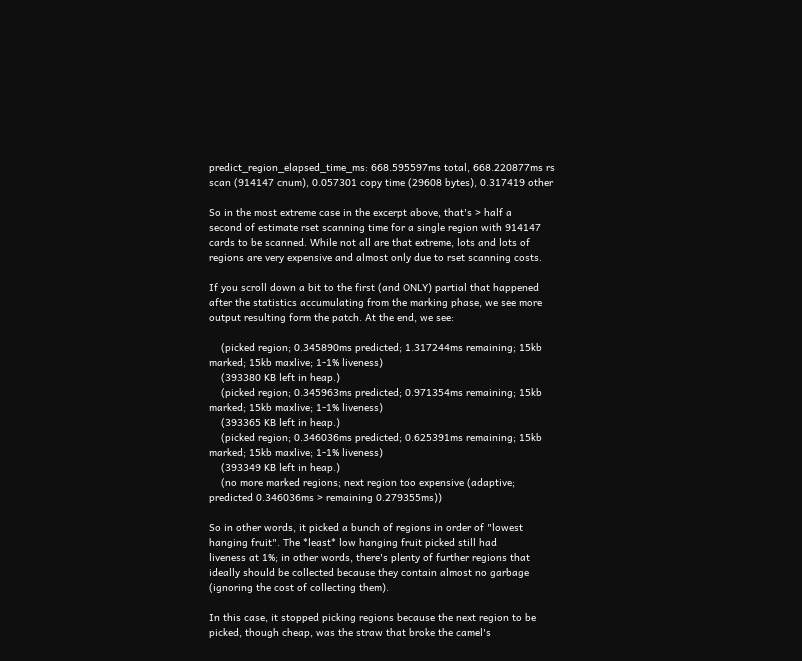predict_region_elapsed_time_ms: 668.595597ms total, 668.220877ms rs
scan (914147 cnum), 0.057301 copy time (29608 bytes), 0.317419 other

So in the most extreme case in the excerpt above, that's > half a
second of estimate rset scanning time for a single region with 914147
cards to be scanned. While not all are that extreme, lots and lots of
regions are very expensive and almost only due to rset scanning costs.

If you scroll down a bit to the first (and ONLY) partial that happened
after the statistics accumulating from the marking phase, we see more
output resulting form the patch. At the end, we see:

    (picked region; 0.345890ms predicted; 1.317244ms remaining; 15kb
marked; 15kb maxlive; 1-1% liveness)
    (393380 KB left in heap.)
    (picked region; 0.345963ms predicted; 0.971354ms remaining; 15kb
marked; 15kb maxlive; 1-1% liveness)
    (393365 KB left in heap.)
    (picked region; 0.346036ms predicted; 0.625391ms remaining; 15kb
marked; 15kb maxlive; 1-1% liveness)
    (393349 KB left in heap.)
    (no more marked regions; next region too expensive (adaptive;
predicted 0.346036ms > remaining 0.279355ms))

So in other words, it picked a bunch of regions in order of "lowest
hanging fruit". The *least* low hanging fruit picked still had
liveness at 1%; in other words, there's plenty of further regions that
ideally should be collected because they contain almost no garbage
(ignoring the cost of collecting them).

In this case, it stopped picking regions because the next region to be
picked, though cheap, was the straw that broke the camel's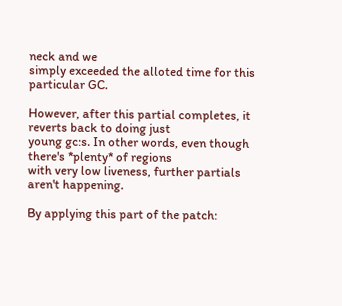neck and we
simply exceeded the alloted time for this particular GC.

However, after this partial completes, it reverts back to doing just
young gc:s. In other words, even though there's *plenty* of regions
with very low liveness, further partials aren't happening.

By applying this part of the patch: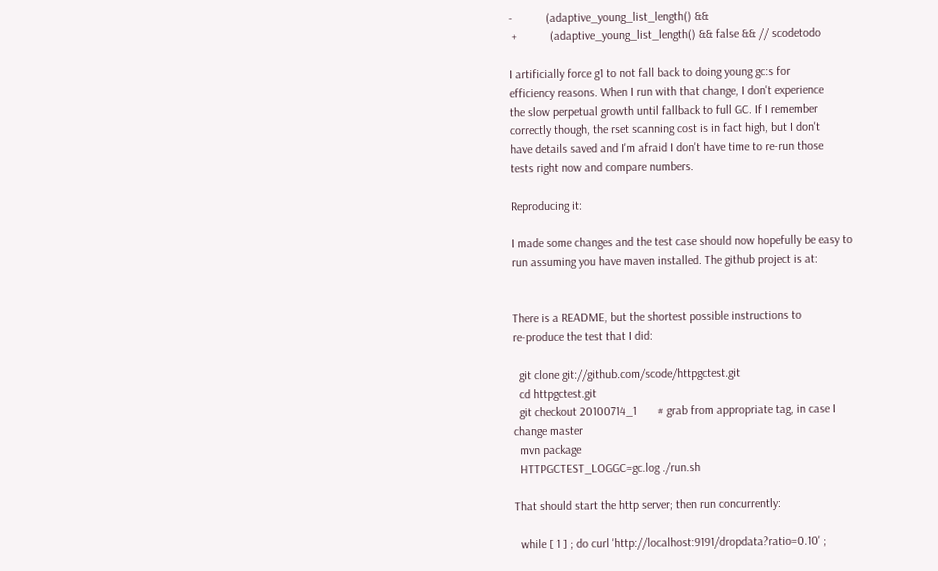-           (adaptive_young_list_length() &&
 +           (adaptive_young_list_length() && false && // scodetodo

I artificially force g1 to not fall back to doing young gc:s for
efficiency reasons. When I run with that change, I don't experience
the slow perpetual growth until fallback to full GC. If I remember
correctly though, the rset scanning cost is in fact high, but I don't
have details saved and I'm afraid I don't have time to re-run those
tests right now and compare numbers.

Reproducing it:

I made some changes and the test case should now hopefully be easy to
run assuming you have maven installed. The github project is at:


There is a README, but the shortest possible instructions to
re-produce the test that I did:

  git clone git://github.com/scode/httpgctest.git
  cd httpgctest.git
  git checkout 20100714_1       # grab from appropriate tag, in case I
change master
  mvn package
  HTTPGCTEST_LOGGC=gc.log ./run.sh

That should start the http server; then run concurrently:

  while [ 1 ] ; do curl 'http://localhost:9191/dropdata?ratio=0.10' ;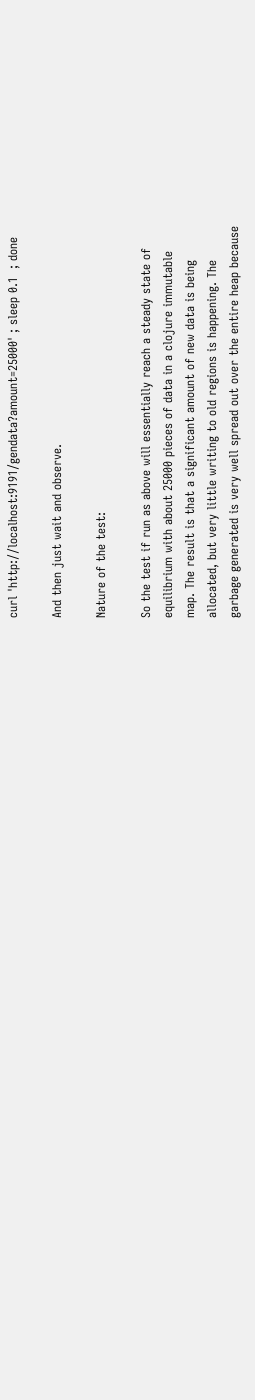curl 'http://localhost:9191/gendata?amount=25000' ; sleep 0.1  ; done

And then just wait and observe.

Nature of the test:

So the test if run as above will essentially reach a steady state of
equilibrium with about 25000 pieces of data in a clojure immutable
map. The result is that a significant amount of new data is being
allocated, but very little writing to old regions is happening. The
garbage generated is very well spread out over the entire heap because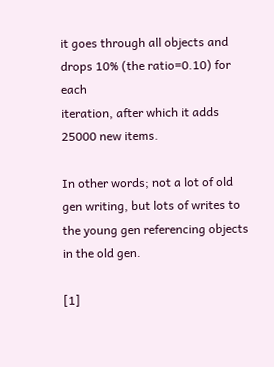it goes through all objects and drops 10% (the ratio=0.10) for each
iteration, after which it adds 25000 new items.

In other words; not a lot of old gen writing, but lots of writes to
the young gen referencing objects in the old gen.

[1]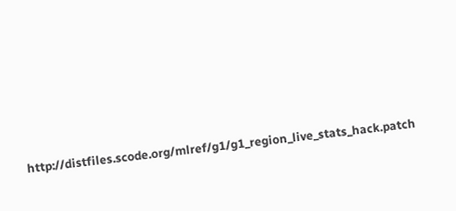http://distfiles.scode.org/mlref/g1/g1_region_live_stats_hack.patch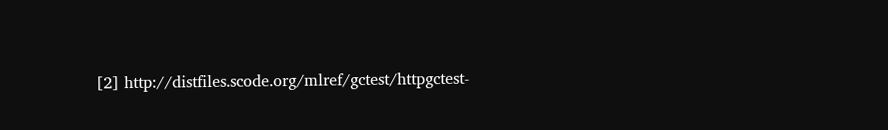[2] http://distfiles.scode.org/mlref/gctest/httpgctest-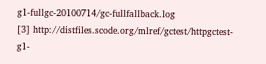g1-fullgc-20100714/gc-fullfallback.log
[3] http://distfiles.scode.org/mlref/gctest/httpgctest-g1-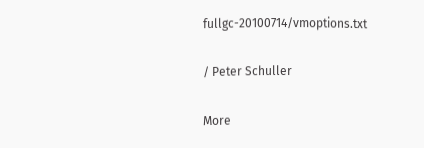fullgc-20100714/vmoptions.txt

/ Peter Schuller

More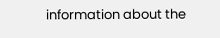information about the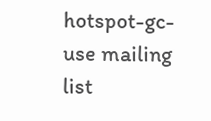hotspot-gc-use mailing list